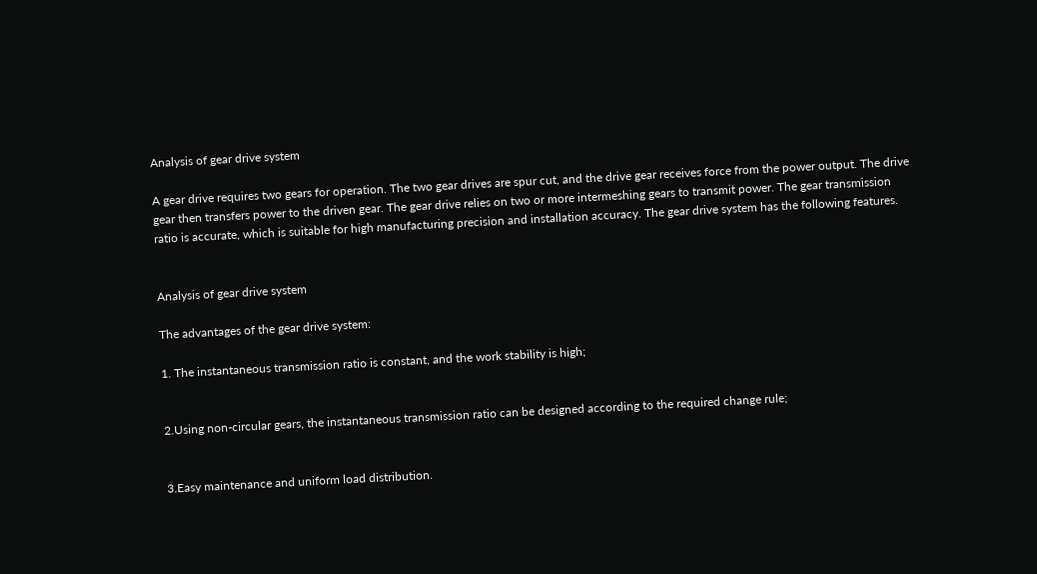Analysis of gear drive system

A gear drive requires two gears for operation. The two gear drives are spur cut, and the drive gear receives force from the power output. The drive gear then transfers power to the driven gear. The gear drive relies on two or more intermeshing gears to transmit power. The gear transmission ratio is accurate, which is suitable for high manufacturing precision and installation accuracy. The gear drive system has the following features.


Analysis of gear drive system

The advantages of the gear drive system:

1. The instantaneous transmission ratio is constant, and the work stability is high;


2.Using non-circular gears, the instantaneous transmission ratio can be designed according to the required change rule;


3.Easy maintenance and uniform load distribution.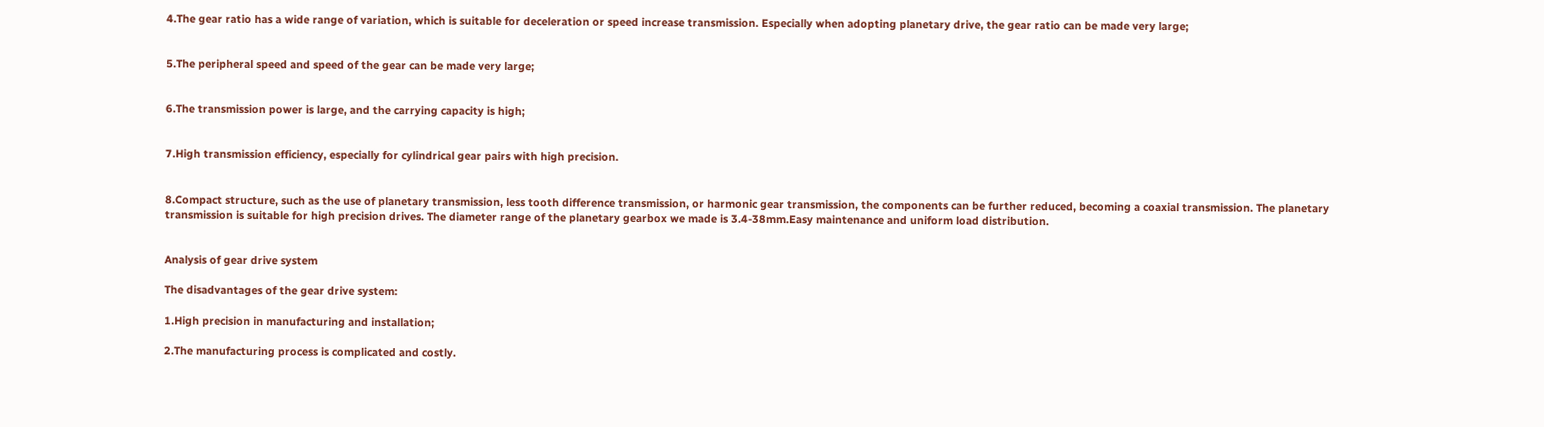4.The gear ratio has a wide range of variation, which is suitable for deceleration or speed increase transmission. Especially when adopting planetary drive, the gear ratio can be made very large;


5.The peripheral speed and speed of the gear can be made very large;


6.The transmission power is large, and the carrying capacity is high;


7.High transmission efficiency, especially for cylindrical gear pairs with high precision.


8.Compact structure, such as the use of planetary transmission, less tooth difference transmission, or harmonic gear transmission, the components can be further reduced, becoming a coaxial transmission. The planetary transmission is suitable for high precision drives. The diameter range of the planetary gearbox we made is 3.4-38mm.Easy maintenance and uniform load distribution.


Analysis of gear drive system

The disadvantages of the gear drive system:

1.High precision in manufacturing and installation;

2.The manufacturing process is complicated and costly.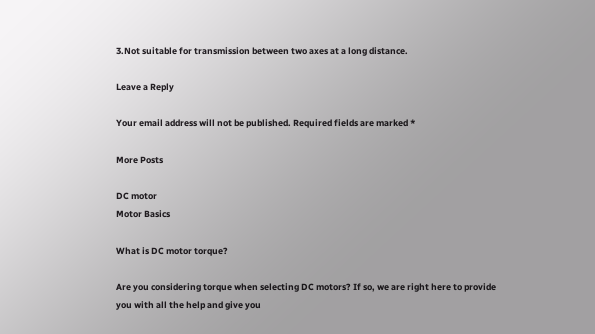3.Not suitable for transmission between two axes at a long distance.

Leave a Reply

Your email address will not be published. Required fields are marked *

More Posts

DC motor
Motor Basics

What is DC motor torque?

Are you considering torque when selecting DC motors? If so, we are right here to provide you with all the help and give you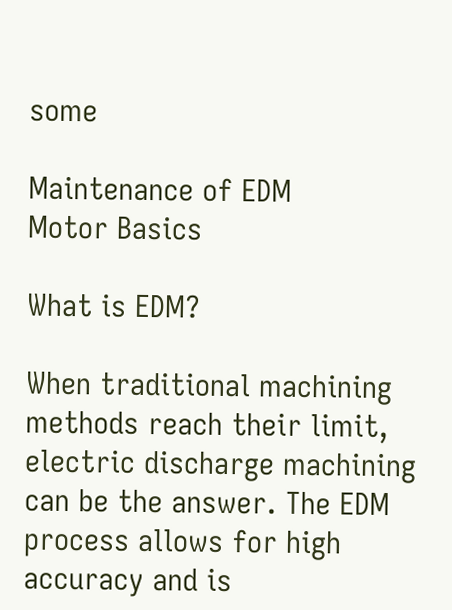some

Maintenance of EDM
Motor Basics

What is EDM?

When traditional machining methods reach their limit, electric discharge machining can be the answer. The EDM process allows for high accuracy and is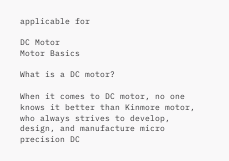applicable for

DC Motor
Motor Basics

What is a DC motor?

When it comes to DC motor, no one knows it better than Kinmore motor, who always strives to develop, design, and manufacture micro precision DC